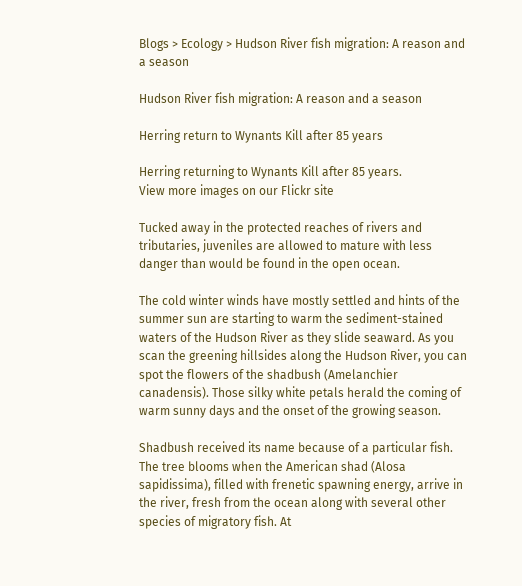Blogs > Ecology > Hudson River fish migration: A reason and a season

Hudson River fish migration: A reason and a season

Herring return to Wynants Kill after 85 years

Herring returning to Wynants Kill after 85 years.
View more images on our Flickr site

Tucked away in the protected reaches of rivers and tributaries, juveniles are allowed to mature with less danger than would be found in the open ocean.

The cold winter winds have mostly settled and hints of the summer sun are starting to warm the sediment-stained waters of the Hudson River as they slide seaward. As you scan the greening hillsides along the Hudson River, you can spot the flowers of the shadbush (Amelanchier canadensis). Those silky white petals herald the coming of warm sunny days and the onset of the growing season.

Shadbush received its name because of a particular fish. The tree blooms when the American shad (Alosa sapidissima), filled with frenetic spawning energy, arrive in the river, fresh from the ocean along with several other species of migratory fish. At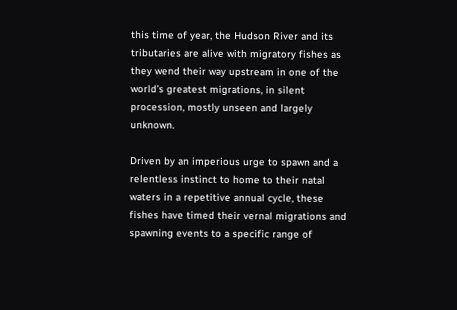this time of year, the Hudson River and its tributaries are alive with migratory fishes as they wend their way upstream in one of the world’s greatest migrations, in silent procession, mostly unseen and largely unknown.

Driven by an imperious urge to spawn and a relentless instinct to home to their natal waters in a repetitive annual cycle, these fishes have timed their vernal migrations and spawning events to a specific range of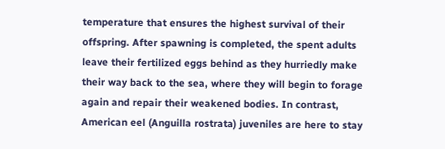temperature that ensures the highest survival of their offspring. After spawning is completed, the spent adults leave their fertilized eggs behind as they hurriedly make their way back to the sea, where they will begin to forage again and repair their weakened bodies. In contrast, American eel (Anguilla rostrata) juveniles are here to stay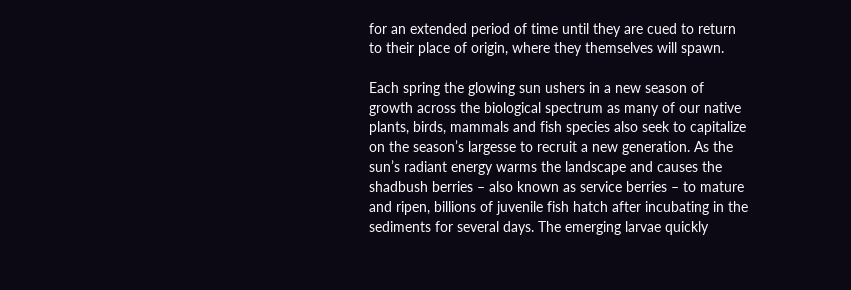for an extended period of time until they are cued to return to their place of origin, where they themselves will spawn.

Each spring the glowing sun ushers in a new season of growth across the biological spectrum as many of our native plants, birds, mammals and fish species also seek to capitalize on the season’s largesse to recruit a new generation. As the sun’s radiant energy warms the landscape and causes the shadbush berries – also known as service berries – to mature and ripen, billions of juvenile fish hatch after incubating in the sediments for several days. The emerging larvae quickly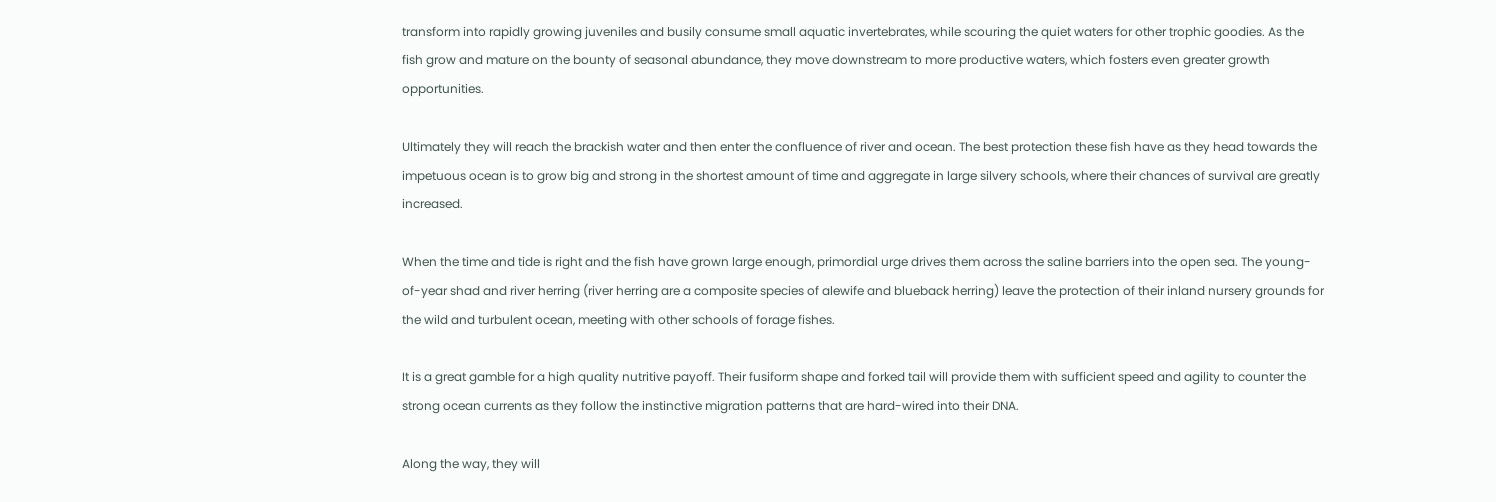transform into rapidly growing juveniles and busily consume small aquatic invertebrates, while scouring the quiet waters for other trophic goodies. As the fish grow and mature on the bounty of seasonal abundance, they move downstream to more productive waters, which fosters even greater growth opportunities.

Ultimately they will reach the brackish water and then enter the confluence of river and ocean. The best protection these fish have as they head towards the impetuous ocean is to grow big and strong in the shortest amount of time and aggregate in large silvery schools, where their chances of survival are greatly increased.

When the time and tide is right and the fish have grown large enough, primordial urge drives them across the saline barriers into the open sea. The young-of-year shad and river herring (river herring are a composite species of alewife and blueback herring) leave the protection of their inland nursery grounds for the wild and turbulent ocean, meeting with other schools of forage fishes.

It is a great gamble for a high quality nutritive payoff. Their fusiform shape and forked tail will provide them with sufficient speed and agility to counter the strong ocean currents as they follow the instinctive migration patterns that are hard-wired into their DNA.

Along the way, they will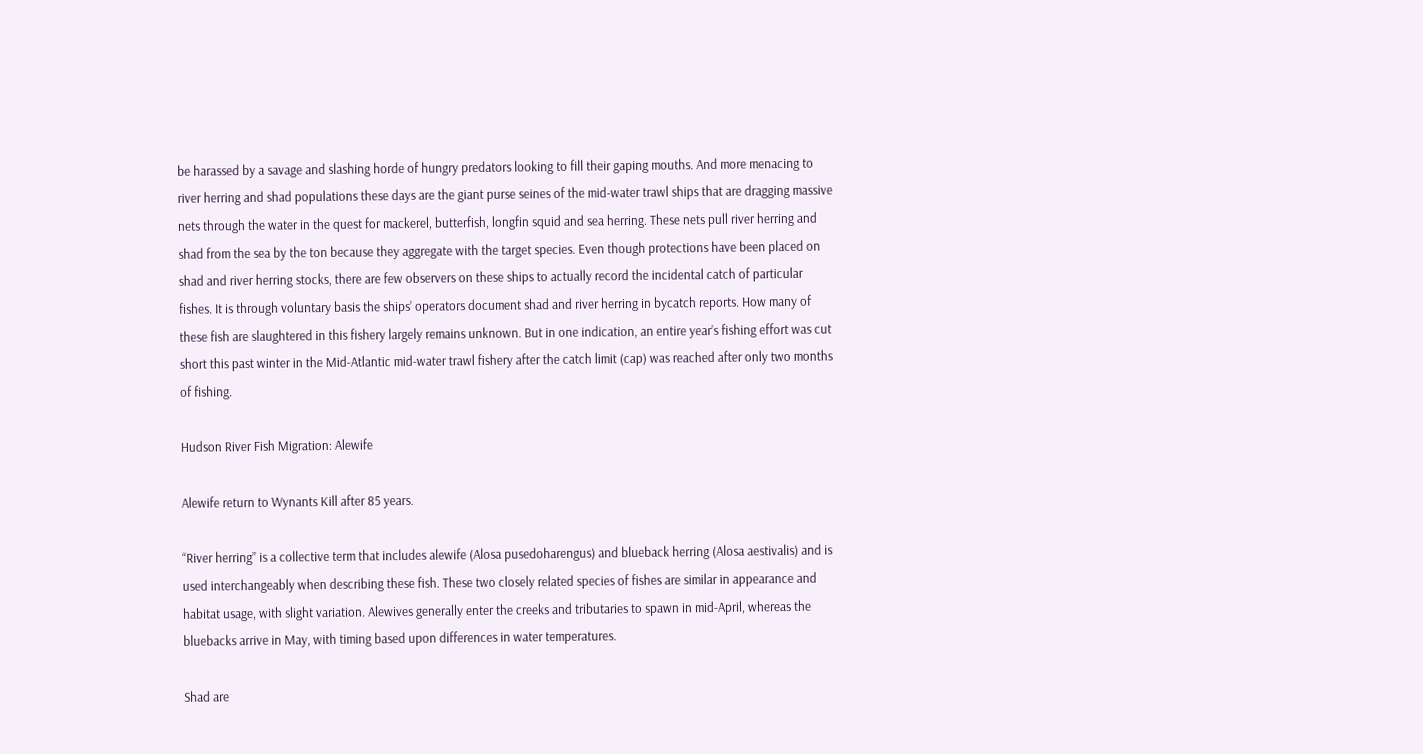be harassed by a savage and slashing horde of hungry predators looking to fill their gaping mouths. And more menacing to river herring and shad populations these days are the giant purse seines of the mid-water trawl ships that are dragging massive nets through the water in the quest for mackerel, butterfish, longfin squid and sea herring. These nets pull river herring and shad from the sea by the ton because they aggregate with the target species. Even though protections have been placed on shad and river herring stocks, there are few observers on these ships to actually record the incidental catch of particular fishes. It is through voluntary basis the ships’ operators document shad and river herring in bycatch reports. How many of these fish are slaughtered in this fishery largely remains unknown. But in one indication, an entire year’s fishing effort was cut short this past winter in the Mid-Atlantic mid-water trawl fishery after the catch limit (cap) was reached after only two months of fishing.

Hudson River Fish Migration: Alewife

Alewife return to Wynants Kill after 85 years.

“River herring” is a collective term that includes alewife (Alosa pusedoharengus) and blueback herring (Alosa aestivalis) and is used interchangeably when describing these fish. These two closely related species of fishes are similar in appearance and habitat usage, with slight variation. Alewives generally enter the creeks and tributaries to spawn in mid-April, whereas the bluebacks arrive in May, with timing based upon differences in water temperatures.

Shad are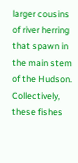larger cousins of river herring that spawn in the main stem of the Hudson. Collectively, these fishes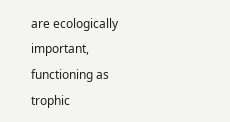are ecologically important, functioning as trophic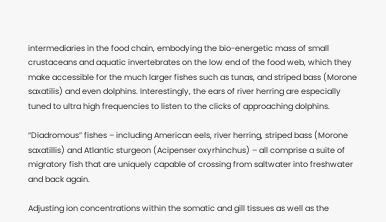intermediaries in the food chain, embodying the bio-energetic mass of small crustaceans and aquatic invertebrates on the low end of the food web, which they make accessible for the much larger fishes such as tunas, and striped bass (Morone saxatilis) and even dolphins. Interestingly, the ears of river herring are especially tuned to ultra high frequencies to listen to the clicks of approaching dolphins.

“Diadromous” fishes – including American eels, river herring, striped bass (Morone saxatillis) and Atlantic sturgeon (Acipenser oxyrhinchus) – all comprise a suite of migratory fish that are uniquely capable of crossing from saltwater into freshwater and back again.

Adjusting ion concentrations within the somatic and gill tissues as well as the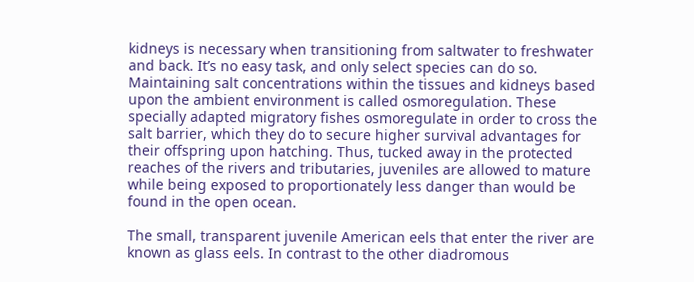kidneys is necessary when transitioning from saltwater to freshwater and back. It’s no easy task, and only select species can do so. Maintaining salt concentrations within the tissues and kidneys based upon the ambient environment is called osmoregulation. These specially adapted migratory fishes osmoregulate in order to cross the salt barrier, which they do to secure higher survival advantages for their offspring upon hatching. Thus, tucked away in the protected reaches of the rivers and tributaries, juveniles are allowed to mature while being exposed to proportionately less danger than would be found in the open ocean.

The small, transparent juvenile American eels that enter the river are known as glass eels. In contrast to the other diadromous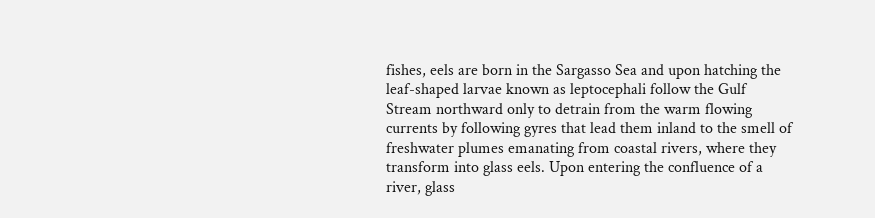fishes, eels are born in the Sargasso Sea and upon hatching the leaf-shaped larvae known as leptocephali follow the Gulf Stream northward only to detrain from the warm flowing currents by following gyres that lead them inland to the smell of freshwater plumes emanating from coastal rivers, where they transform into glass eels. Upon entering the confluence of a river, glass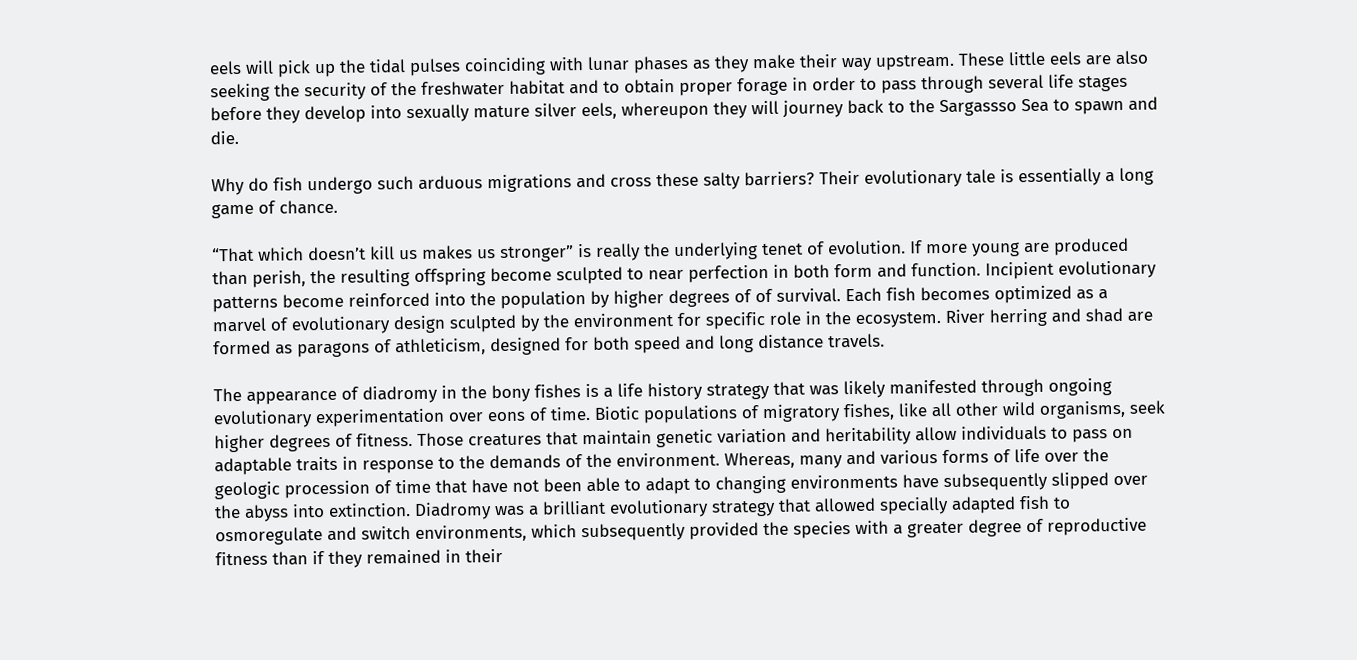eels will pick up the tidal pulses coinciding with lunar phases as they make their way upstream. These little eels are also seeking the security of the freshwater habitat and to obtain proper forage in order to pass through several life stages before they develop into sexually mature silver eels, whereupon they will journey back to the Sargassso Sea to spawn and die.

Why do fish undergo such arduous migrations and cross these salty barriers? Their evolutionary tale is essentially a long game of chance.

“That which doesn’t kill us makes us stronger” is really the underlying tenet of evolution. If more young are produced than perish, the resulting offspring become sculpted to near perfection in both form and function. Incipient evolutionary patterns become reinforced into the population by higher degrees of of survival. Each fish becomes optimized as a marvel of evolutionary design sculpted by the environment for specific role in the ecosystem. River herring and shad are formed as paragons of athleticism, designed for both speed and long distance travels.

The appearance of diadromy in the bony fishes is a life history strategy that was likely manifested through ongoing evolutionary experimentation over eons of time. Biotic populations of migratory fishes, like all other wild organisms, seek higher degrees of fitness. Those creatures that maintain genetic variation and heritability allow individuals to pass on adaptable traits in response to the demands of the environment. Whereas, many and various forms of life over the geologic procession of time that have not been able to adapt to changing environments have subsequently slipped over the abyss into extinction. Diadromy was a brilliant evolutionary strategy that allowed specially adapted fish to osmoregulate and switch environments, which subsequently provided the species with a greater degree of reproductive fitness than if they remained in their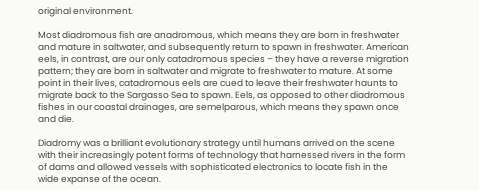original environment.

Most diadromous fish are anadromous, which means they are born in freshwater and mature in saltwater, and subsequently return to spawn in freshwater. American eels, in contrast, are our only catadromous species – they have a reverse migration pattern; they are born in saltwater and migrate to freshwater to mature. At some point in their lives, catadromous eels are cued to leave their freshwater haunts to migrate back to the Sargasso Sea to spawn. Eels, as opposed to other diadromous fishes in our coastal drainages, are semelparous, which means they spawn once and die.

Diadromy was a brilliant evolutionary strategy until humans arrived on the scene with their increasingly potent forms of technology that harnessed rivers in the form of dams and allowed vessels with sophisticated electronics to locate fish in the wide expanse of the ocean.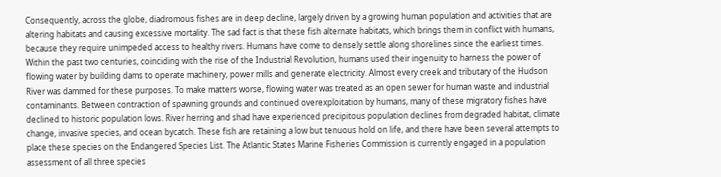Consequently, across the globe, diadromous fishes are in deep decline, largely driven by a growing human population and activities that are altering habitats and causing excessive mortality. The sad fact is that these fish alternate habitats, which brings them in conflict with humans, because they require unimpeded access to healthy rivers. Humans have come to densely settle along shorelines since the earliest times. Within the past two centuries, coinciding with the rise of the Industrial Revolution, humans used their ingenuity to harness the power of flowing water by building dams to operate machinery, power mills and generate electricity. Almost every creek and tributary of the Hudson River was dammed for these purposes. To make matters worse, flowing water was treated as an open sewer for human waste and industrial contaminants. Between contraction of spawning grounds and continued overexploitation by humans, many of these migratory fishes have declined to historic population lows. River herring and shad have experienced precipitous population declines from degraded habitat, climate change, invasive species, and ocean bycatch. These fish are retaining a low but tenuous hold on life, and there have been several attempts to place these species on the Endangered Species List. The Atlantic States Marine Fisheries Commission is currently engaged in a population assessment of all three species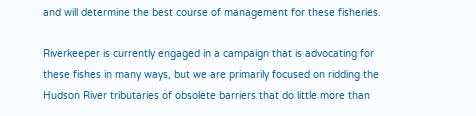and will determine the best course of management for these fisheries.

Riverkeeper is currently engaged in a campaign that is advocating for these fishes in many ways, but we are primarily focused on ridding the Hudson River tributaries of obsolete barriers that do little more than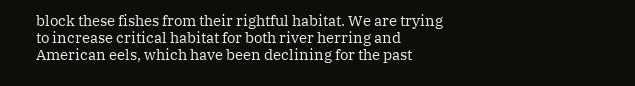block these fishes from their rightful habitat. We are trying to increase critical habitat for both river herring and American eels, which have been declining for the past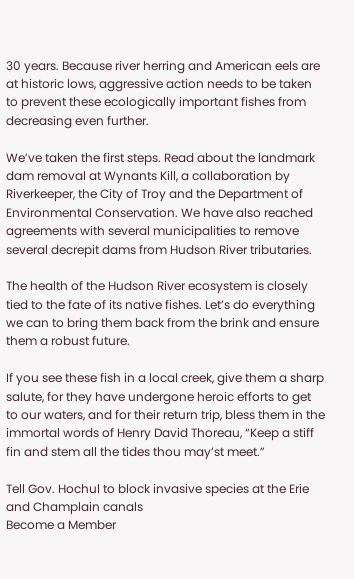30 years. Because river herring and American eels are at historic lows, aggressive action needs to be taken to prevent these ecologically important fishes from decreasing even further.

We’ve taken the first steps. Read about the landmark dam removal at Wynants Kill, a collaboration by Riverkeeper, the City of Troy and the Department of Environmental Conservation. We have also reached agreements with several municipalities to remove several decrepit dams from Hudson River tributaries.

The health of the Hudson River ecosystem is closely tied to the fate of its native fishes. Let’s do everything we can to bring them back from the brink and ensure them a robust future.

If you see these fish in a local creek, give them a sharp salute, for they have undergone heroic efforts to get to our waters, and for their return trip, bless them in the immortal words of Henry David Thoreau, “Keep a stiff fin and stem all the tides thou may’st meet.”

Tell Gov. Hochul to block invasive species at the Erie and Champlain canals
Become a Member